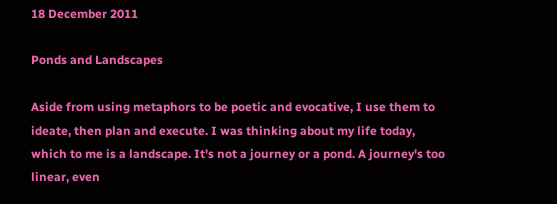18 December 2011

Ponds and Landscapes

Aside from using metaphors to be poetic and evocative, I use them to ideate, then plan and execute. I was thinking about my life today, which to me is a landscape. It's not a journey or a pond. A journey's too linear, even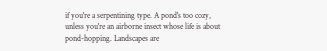if you're a serpentining type. A pond's too cozy, unless you're an airborne insect whose life is about pond-hopping. Landscapes are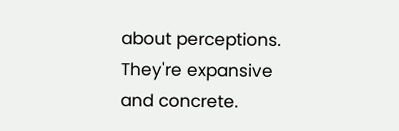about perceptions. They're expansive and concrete.